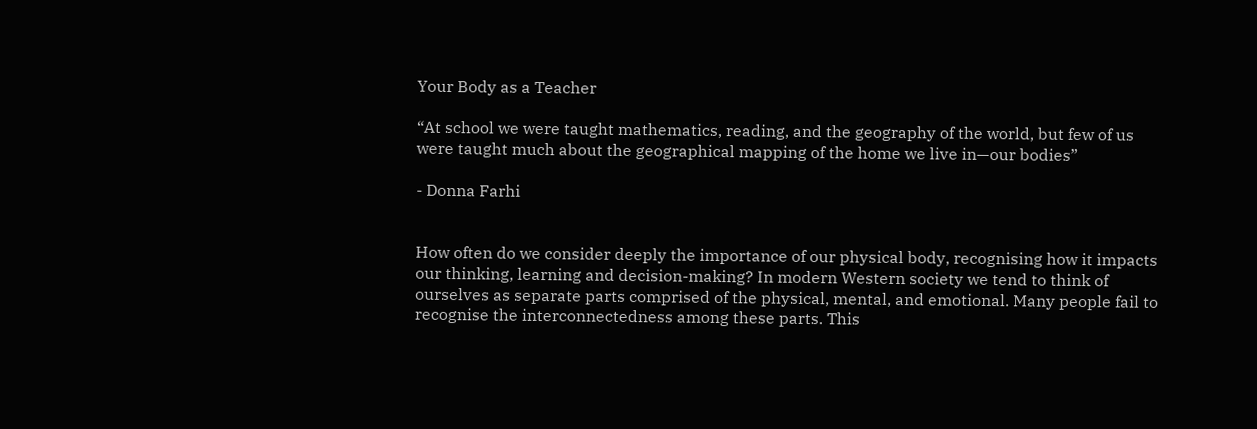Your Body as a Teacher

“At school we were taught mathematics, reading, and the geography of the world, but few of us were taught much about the geographical mapping of the home we live in—our bodies”

- Donna Farhi


How often do we consider deeply the importance of our physical body, recognising how it impacts our thinking, learning and decision-making? In modern Western society we tend to think of ourselves as separate parts comprised of the physical, mental, and emotional. Many people fail to recognise the interconnectedness among these parts. This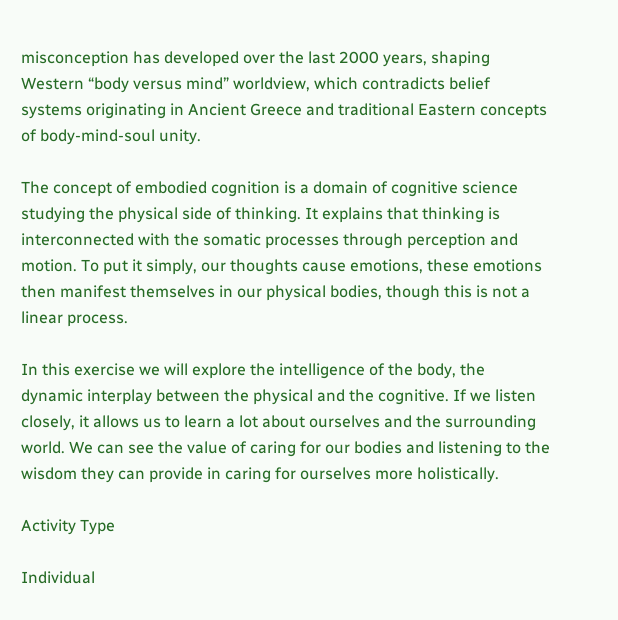misconception has developed over the last 2000 years, shaping Western “body versus mind” worldview, which contradicts belief systems originating in Ancient Greece and traditional Eastern concepts of body-mind-soul unity.

The concept of embodied cognition is a domain of cognitive science studying the physical side of thinking. It explains that thinking is interconnected with the somatic processes through perception and motion. To put it simply, our thoughts cause emotions, these emotions then manifest themselves in our physical bodies, though this is not a linear process.

In this exercise we will explore the intelligence of the body, the dynamic interplay between the physical and the cognitive. If we listen closely, it allows us to learn a lot about ourselves and the surrounding world. We can see the value of caring for our bodies and listening to the wisdom they can provide in caring for ourselves more holistically.

Activity Type

Individual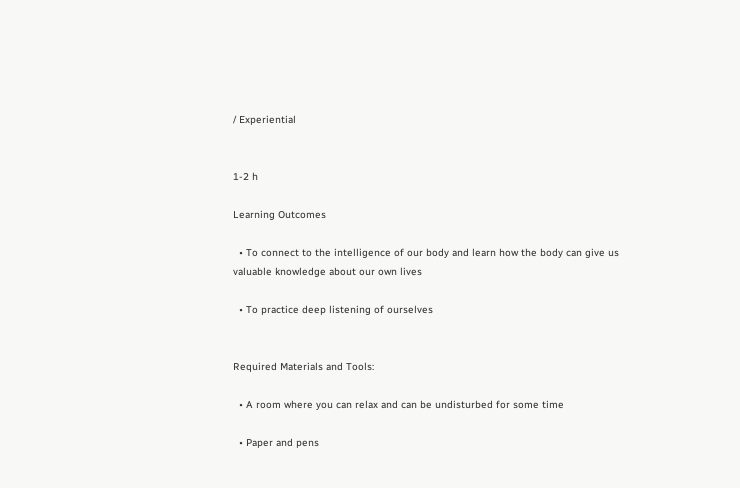/ Experiential


1-2 h

Learning Outcomes

  • To connect to the intelligence of our body and learn how the body can give us valuable knowledge about our own lives

  • To practice deep listening of ourselves


Required Materials and Tools:

  • A room where you can relax and can be undisturbed for some time

  • Paper and pens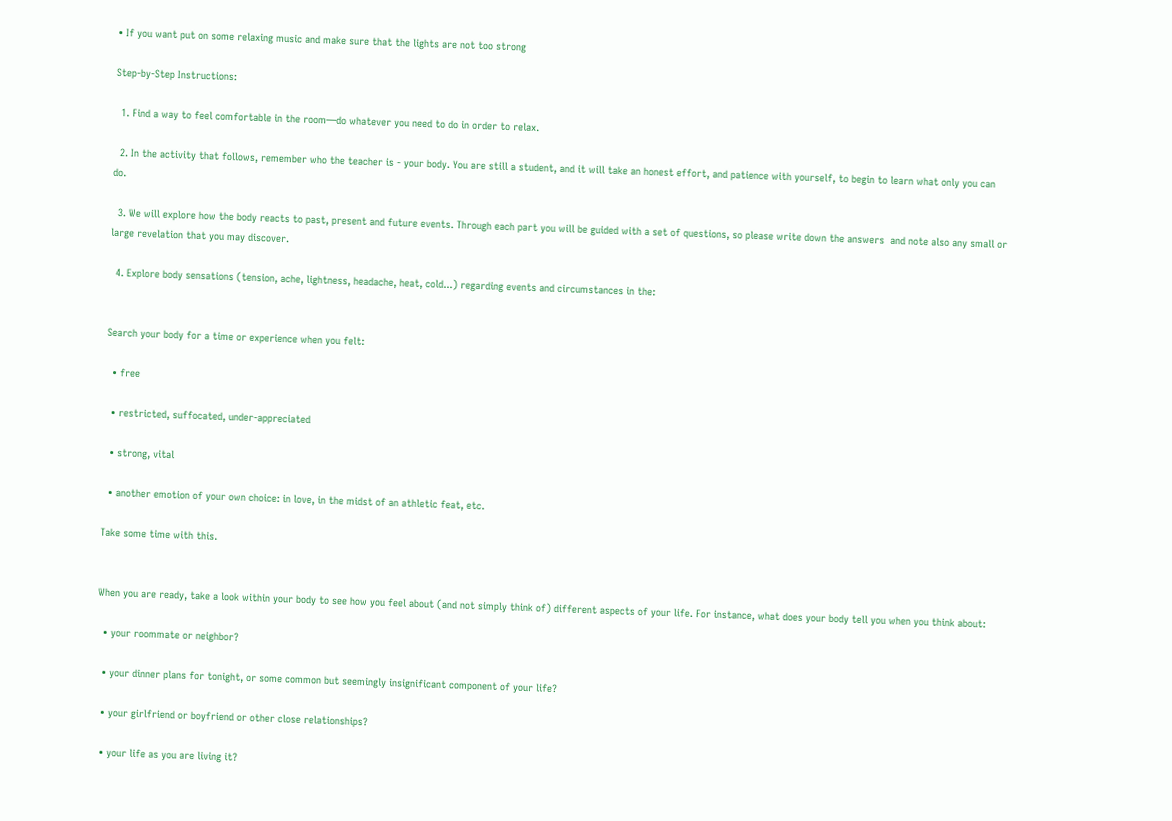• If you want put on some relaxing music and make sure that the lights are not too strong

Step-by-Step Instructions:

  1. Find a way to feel comfortable in the room—do whatever you need to do in order to relax.

  2. In the activity that follows, remember who the teacher is - your body. You are still a student, and it will take an honest effort, and patience with yourself, to begin to learn what only you can do.

  3. We will explore how the body reacts to past, present and future events. Through each part you will be guided with a set of questions, so please write down the answers  and note also any small or large revelation that you may discover.

  4. Explore body sensations (tension, ache, lightness, headache, heat, cold...) regarding events and circumstances in the:


Search your body for a time or experience when you felt:

  • free

  • restricted, suffocated, under-appreciated

  • strong, vital

  • another emotion of your own choice: in love, in the midst of an athletic feat, etc.

Take some time with this.


When you are ready, take a look within your body to see how you feel about (and not simply think of) different aspects of your life. For instance, what does your body tell you when you think about:

  • your roommate or neighbor?

  • your dinner plans for tonight, or some common but seemingly insignificant component of your life?

  • your girlfriend or boyfriend or other close relationships?

  • your life as you are living it?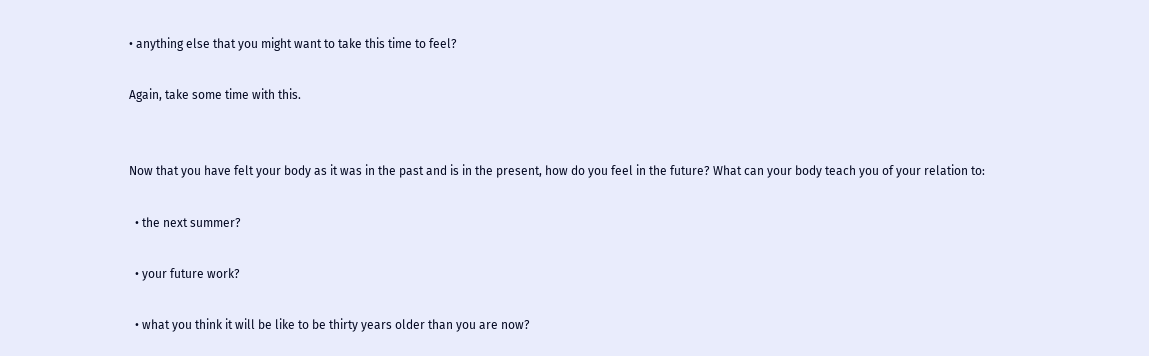• anything else that you might want to take this time to feel?

Again, take some time with this.


Now that you have felt your body as it was in the past and is in the present, how do you feel in the future? What can your body teach you of your relation to:

  • the next summer?

  • your future work?

  • what you think it will be like to be thirty years older than you are now?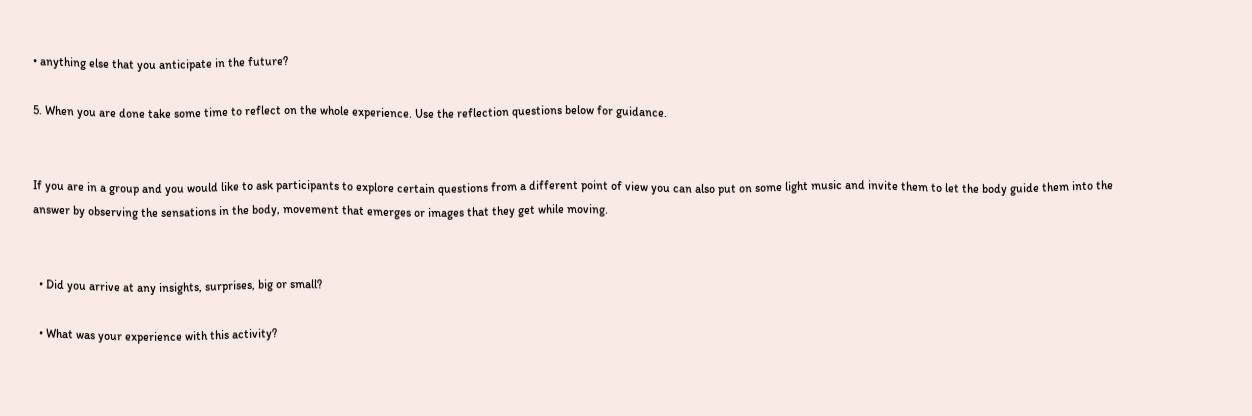• anything else that you anticipate in the future?

5. When you are done take some time to reflect on the whole experience. Use the reflection questions below for guidance.


If you are in a group and you would like to ask participants to explore certain questions from a different point of view you can also put on some light music and invite them to let the body guide them into the answer by observing the sensations in the body, movement that emerges or images that they get while moving.


  • Did you arrive at any insights, surprises, big or small?

  • What was your experience with this activity?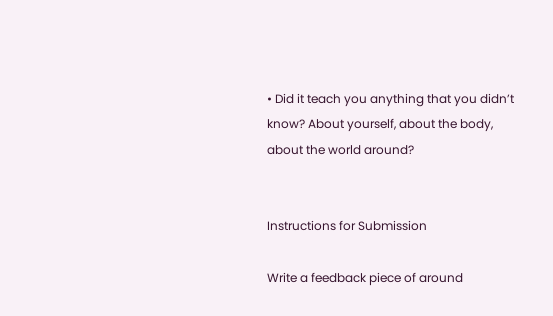• Did it teach you anything that you didn’t know? About yourself, about the body, about the world around?


Instructions for Submission

Write a feedback piece of around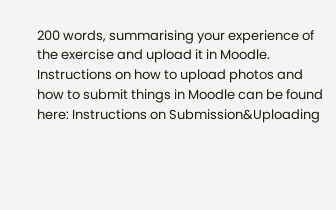200 words, summarising your experience of the exercise and upload it in Moodle. Instructions on how to upload photos and how to submit things in Moodle can be found here: Instructions on Submission&Uploading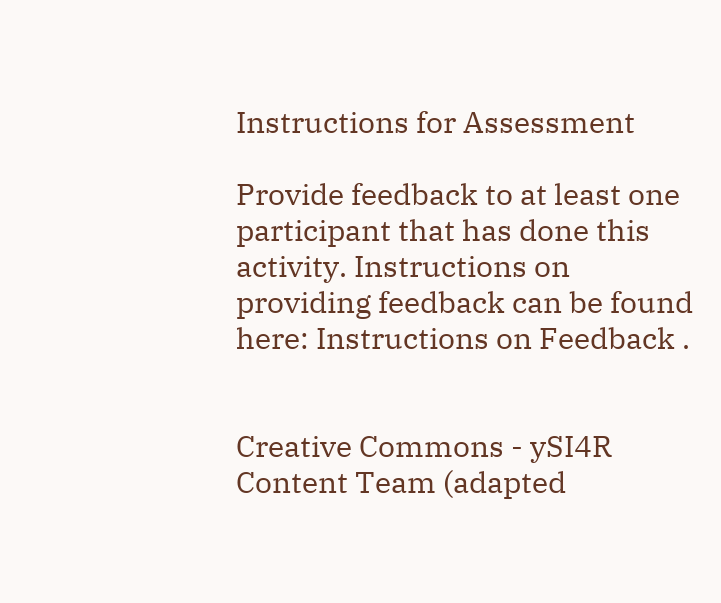Instructions for Assessment

Provide feedback to at least one participant that has done this activity. Instructions on providing feedback can be found here: Instructions on Feedback .


Creative Commons - ySI4R Content Team (adapted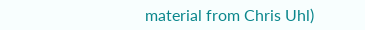material from Chris Uhl)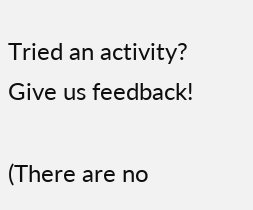Tried an activity? Give us feedback!

(There are no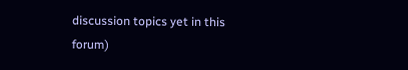discussion topics yet in this forum)